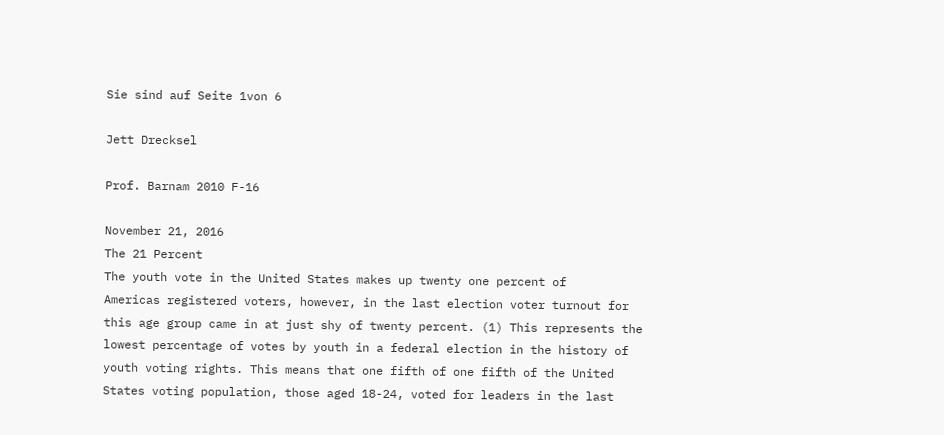Sie sind auf Seite 1von 6

Jett Drecksel

Prof. Barnam 2010 F-16

November 21, 2016
The 21 Percent
The youth vote in the United States makes up twenty one percent of
Americas registered voters, however, in the last election voter turnout for
this age group came in at just shy of twenty percent. (1) This represents the
lowest percentage of votes by youth in a federal election in the history of
youth voting rights. This means that one fifth of one fifth of the United
States voting population, those aged 18-24, voted for leaders in the last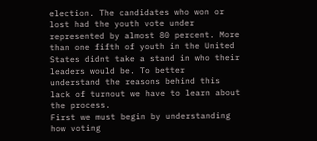election. The candidates who won or lost had the youth vote under
represented by almost 80 percent. More than one fifth of youth in the United
States didnt take a stand in who their leaders would be. To better
understand the reasons behind this lack of turnout we have to learn about
the process.
First we must begin by understanding how voting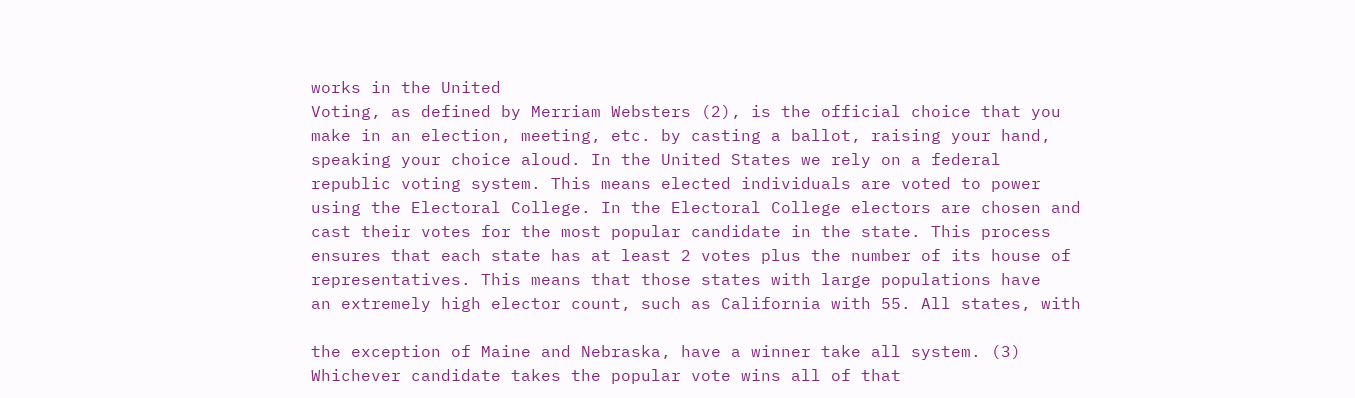works in the United
Voting, as defined by Merriam Websters (2), is the official choice that you
make in an election, meeting, etc. by casting a ballot, raising your hand,
speaking your choice aloud. In the United States we rely on a federal
republic voting system. This means elected individuals are voted to power
using the Electoral College. In the Electoral College electors are chosen and
cast their votes for the most popular candidate in the state. This process
ensures that each state has at least 2 votes plus the number of its house of
representatives. This means that those states with large populations have
an extremely high elector count, such as California with 55. All states, with

the exception of Maine and Nebraska, have a winner take all system. (3)
Whichever candidate takes the popular vote wins all of that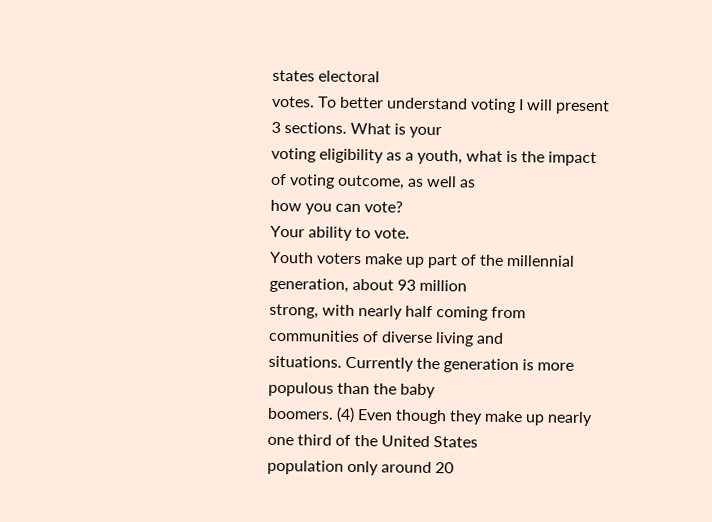states electoral
votes. To better understand voting I will present 3 sections. What is your
voting eligibility as a youth, what is the impact of voting outcome, as well as
how you can vote?
Your ability to vote.
Youth voters make up part of the millennial generation, about 93 million
strong, with nearly half coming from communities of diverse living and
situations. Currently the generation is more populous than the baby
boomers. (4) Even though they make up nearly one third of the United States
population only around 20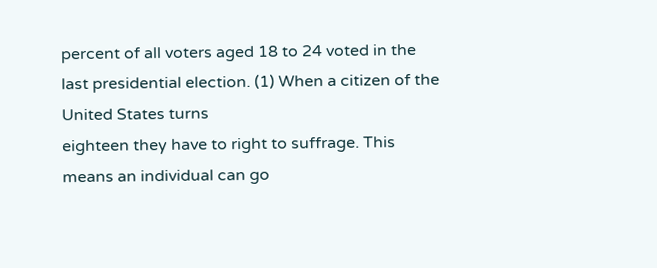percent of all voters aged 18 to 24 voted in the
last presidential election. (1) When a citizen of the United States turns
eighteen they have to right to suffrage. This means an individual can go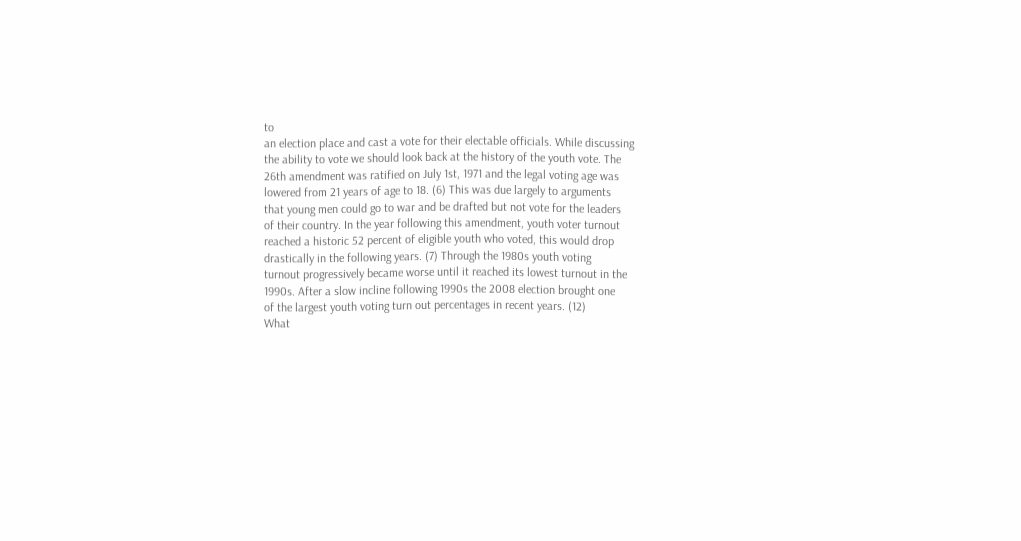to
an election place and cast a vote for their electable officials. While discussing
the ability to vote we should look back at the history of the youth vote. The
26th amendment was ratified on July 1st, 1971 and the legal voting age was
lowered from 21 years of age to 18. (6) This was due largely to arguments
that young men could go to war and be drafted but not vote for the leaders
of their country. In the year following this amendment, youth voter turnout
reached a historic 52 percent of eligible youth who voted, this would drop
drastically in the following years. (7) Through the 1980s youth voting
turnout progressively became worse until it reached its lowest turnout in the
1990s. After a slow incline following 1990s the 2008 election brought one
of the largest youth voting turn out percentages in recent years. (12)
What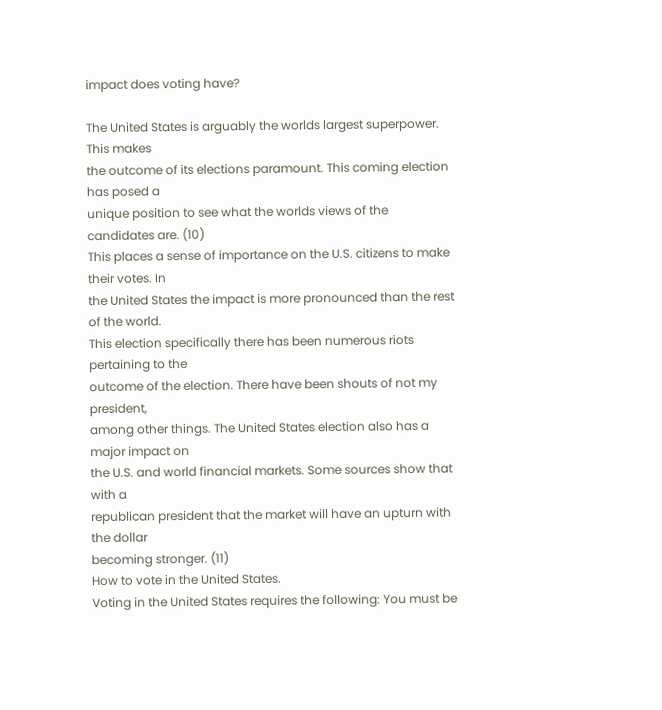impact does voting have?

The United States is arguably the worlds largest superpower. This makes
the outcome of its elections paramount. This coming election has posed a
unique position to see what the worlds views of the candidates are. (10)
This places a sense of importance on the U.S. citizens to make their votes. In
the United States the impact is more pronounced than the rest of the world.
This election specifically there has been numerous riots pertaining to the
outcome of the election. There have been shouts of not my president,
among other things. The United States election also has a major impact on
the U.S. and world financial markets. Some sources show that with a
republican president that the market will have an upturn with the dollar
becoming stronger. (11)
How to vote in the United States.
Voting in the United States requires the following: You must be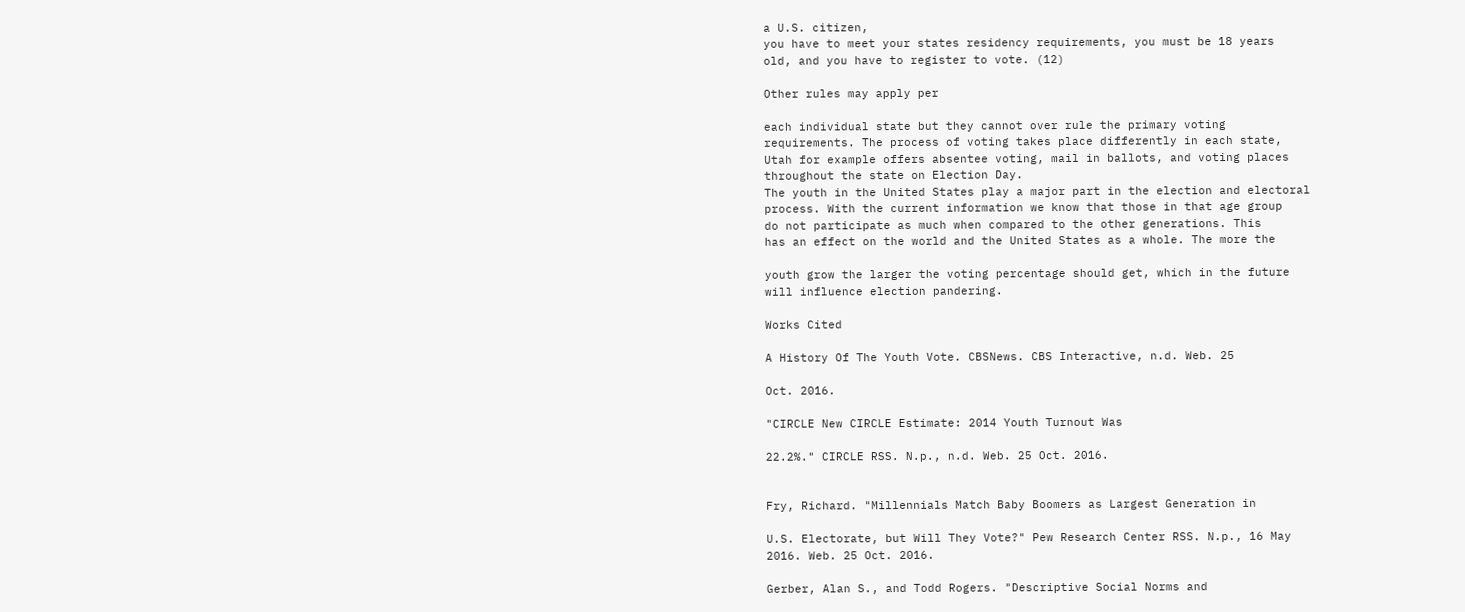a U.S. citizen,
you have to meet your states residency requirements, you must be 18 years
old, and you have to register to vote. (12)

Other rules may apply per

each individual state but they cannot over rule the primary voting
requirements. The process of voting takes place differently in each state,
Utah for example offers absentee voting, mail in ballots, and voting places
throughout the state on Election Day.
The youth in the United States play a major part in the election and electoral
process. With the current information we know that those in that age group
do not participate as much when compared to the other generations. This
has an effect on the world and the United States as a whole. The more the

youth grow the larger the voting percentage should get, which in the future
will influence election pandering.

Works Cited

A History Of The Youth Vote. CBSNews. CBS Interactive, n.d. Web. 25

Oct. 2016.

"CIRCLE New CIRCLE Estimate: 2014 Youth Turnout Was

22.2%." CIRCLE RSS. N.p., n.d. Web. 25 Oct. 2016.


Fry, Richard. "Millennials Match Baby Boomers as Largest Generation in

U.S. Electorate, but Will They Vote?" Pew Research Center RSS. N.p., 16 May
2016. Web. 25 Oct. 2016.

Gerber, Alan S., and Todd Rogers. "Descriptive Social Norms and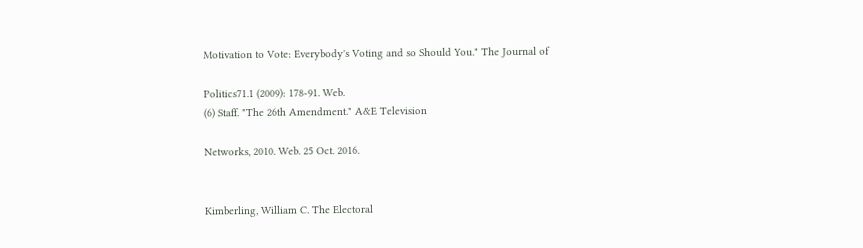Motivation to Vote: Everybody's Voting and so Should You." The Journal of

Politics71.1 (2009): 178-91. Web.
(6) Staff. "The 26th Amendment." A&E Television

Networks, 2010. Web. 25 Oct. 2016.


Kimberling, William C. The Electoral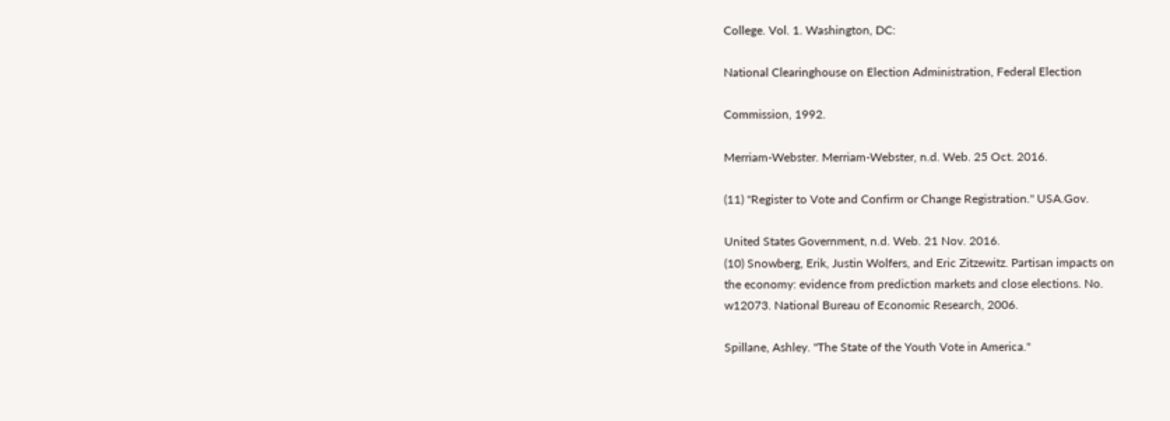College. Vol. 1. Washington, DC:

National Clearinghouse on Election Administration, Federal Election

Commission, 1992.

Merriam-Webster. Merriam-Webster, n.d. Web. 25 Oct. 2016.

(11) "Register to Vote and Confirm or Change Registration." USA.Gov.

United States Government, n.d. Web. 21 Nov. 2016.
(10) Snowberg, Erik, Justin Wolfers, and Eric Zitzewitz. Partisan impacts on
the economy: evidence from prediction markets and close elections. No.
w12073. National Bureau of Economic Research, 2006.

Spillane, Ashley. "The State of the Youth Vote in America."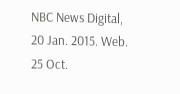NBC News Digital, 20 Jan. 2015. Web. 25 Oct.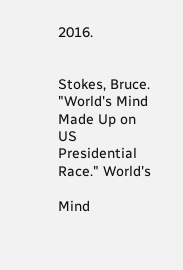2016.


Stokes, Bruce. "World's Mind Made Up on US Presidential Race." World's

Mind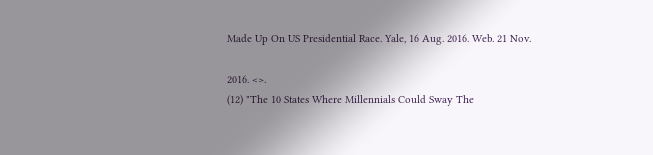Made Up On US Presidential Race. Yale, 16 Aug. 2016. Web. 21 Nov.

2016. <>.
(12) "The 10 States Where Millennials Could Sway The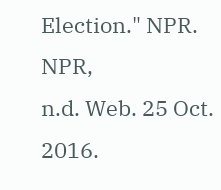Election." NPR. NPR,
n.d. Web. 25 Oct. 2016.